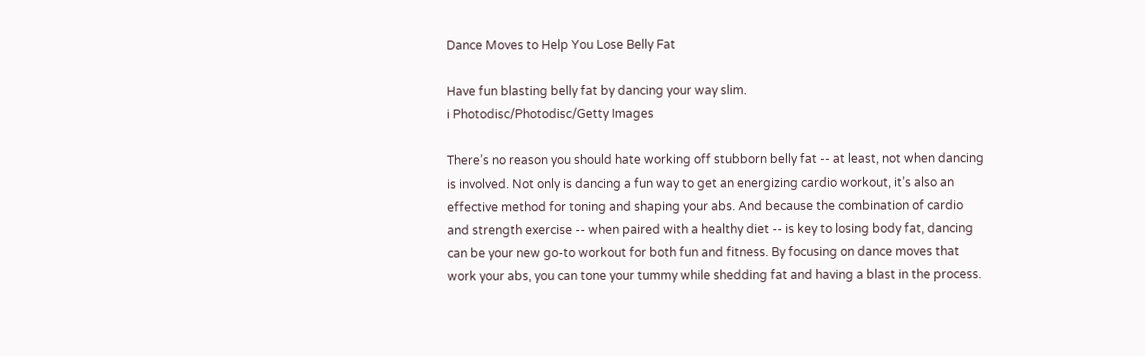Dance Moves to Help You Lose Belly Fat

Have fun blasting belly fat by dancing your way slim.
i Photodisc/Photodisc/Getty Images

There’s no reason you should hate working off stubborn belly fat -- at least, not when dancing is involved. Not only is dancing a fun way to get an energizing cardio workout, it’s also an effective method for toning and shaping your abs. And because the combination of cardio and strength exercise -- when paired with a healthy diet -- is key to losing body fat, dancing can be your new go-to workout for both fun and fitness. By focusing on dance moves that work your abs, you can tone your tummy while shedding fat and having a blast in the process.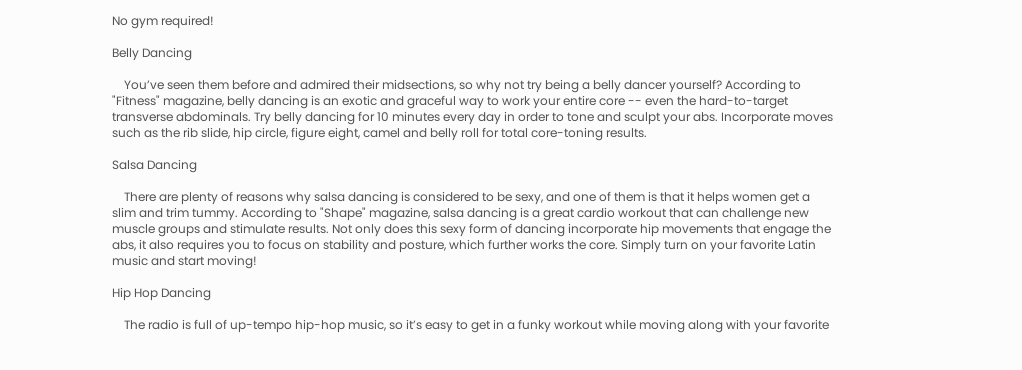No gym required!

Belly Dancing

    You’ve seen them before and admired their midsections, so why not try being a belly dancer yourself? According to "Fitness" magazine, belly dancing is an exotic and graceful way to work your entire core -- even the hard-to-target transverse abdominals. Try belly dancing for 10 minutes every day in order to tone and sculpt your abs. Incorporate moves such as the rib slide, hip circle, figure eight, camel and belly roll for total core-toning results.

Salsa Dancing

    There are plenty of reasons why salsa dancing is considered to be sexy, and one of them is that it helps women get a slim and trim tummy. According to "Shape" magazine, salsa dancing is a great cardio workout that can challenge new muscle groups and stimulate results. Not only does this sexy form of dancing incorporate hip movements that engage the abs, it also requires you to focus on stability and posture, which further works the core. Simply turn on your favorite Latin music and start moving!

Hip Hop Dancing

    The radio is full of up-tempo hip-hop music, so it’s easy to get in a funky workout while moving along with your favorite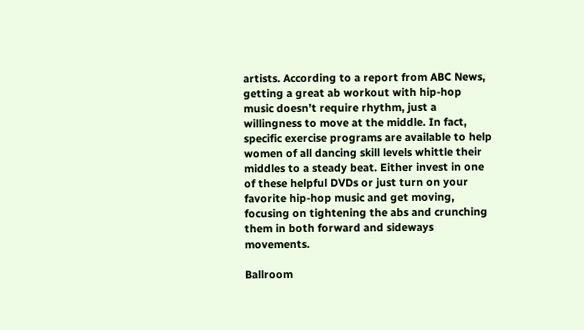artists. According to a report from ABC News, getting a great ab workout with hip-hop music doesn’t require rhythm, just a willingness to move at the middle. In fact, specific exercise programs are available to help women of all dancing skill levels whittle their middles to a steady beat. Either invest in one of these helpful DVDs or just turn on your favorite hip-hop music and get moving, focusing on tightening the abs and crunching them in both forward and sideways movements.

Ballroom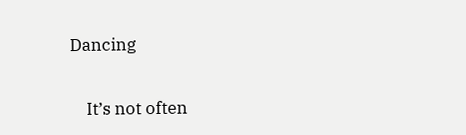Dancing

    It’s not often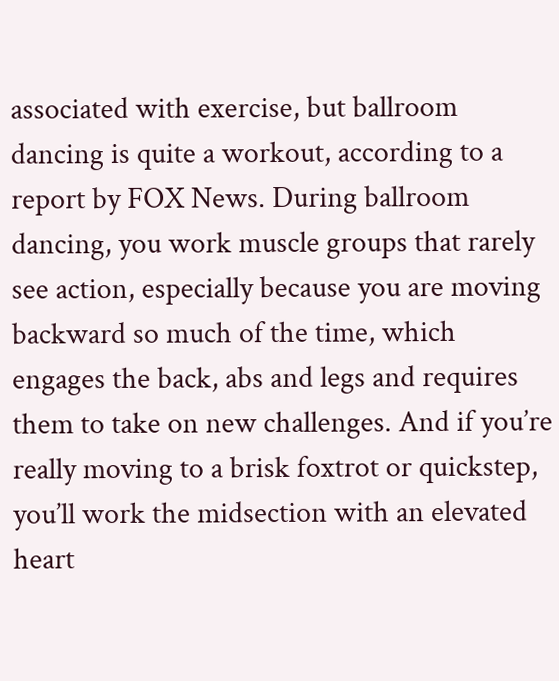associated with exercise, but ballroom dancing is quite a workout, according to a report by FOX News. During ballroom dancing, you work muscle groups that rarely see action, especially because you are moving backward so much of the time, which engages the back, abs and legs and requires them to take on new challenges. And if you’re really moving to a brisk foxtrot or quickstep, you’ll work the midsection with an elevated heart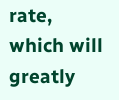rate, which will greatly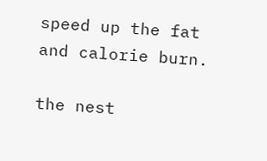speed up the fat and calorie burn.

the nest